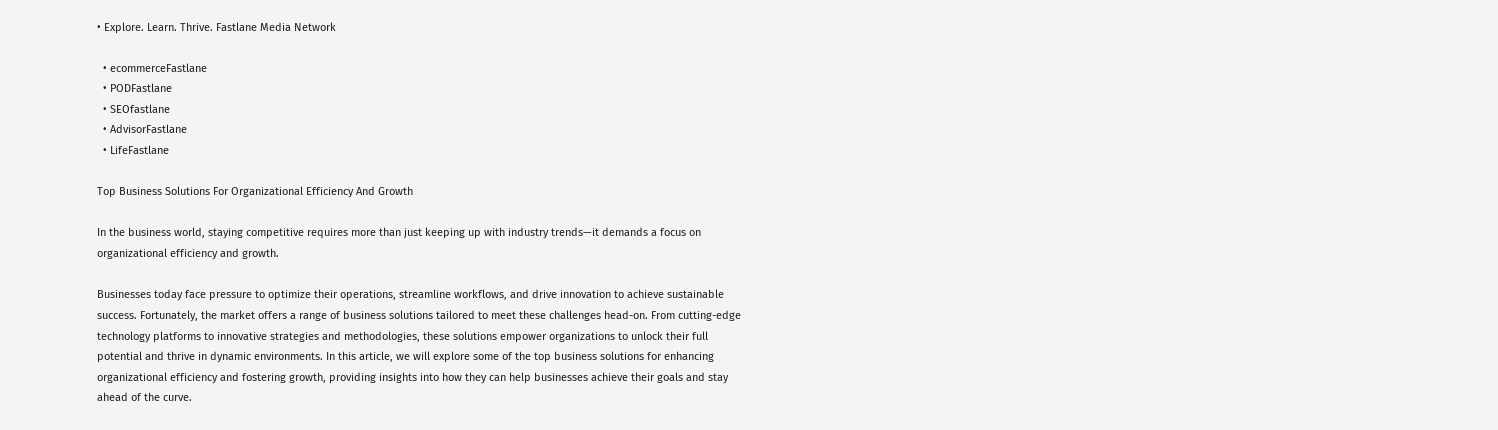• Explore. Learn. Thrive. Fastlane Media Network

  • ecommerceFastlane
  • PODFastlane
  • SEOfastlane
  • AdvisorFastlane
  • LifeFastlane

Top Business Solutions For Organizational Efficiency And Growth

In the business world, staying competitive requires more than just keeping up with industry trends—it demands a focus on organizational efficiency and growth.

Businesses today face pressure to optimize their operations, streamline workflows, and drive innovation to achieve sustainable success. Fortunately, the market offers a range of business solutions tailored to meet these challenges head-on. From cutting-edge technology platforms to innovative strategies and methodologies, these solutions empower organizations to unlock their full potential and thrive in dynamic environments. In this article, we will explore some of the top business solutions for enhancing organizational efficiency and fostering growth, providing insights into how they can help businesses achieve their goals and stay ahead of the curve.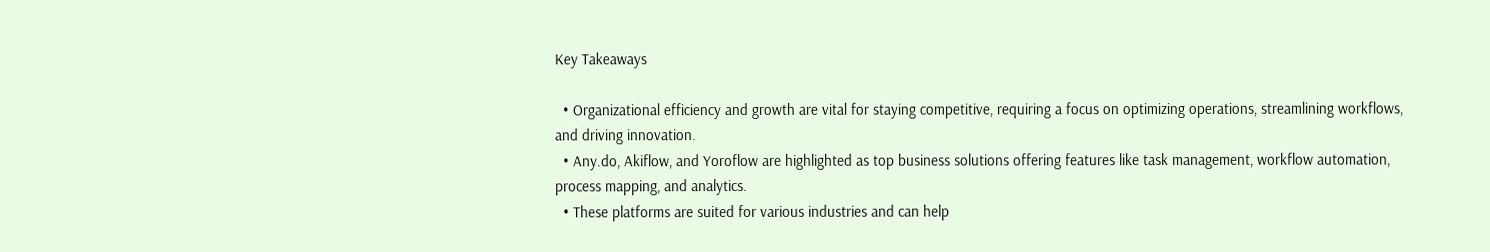Key Takeaways

  • Organizational efficiency and growth are vital for staying competitive, requiring a focus on optimizing operations, streamlining workflows, and driving innovation.
  • Any.do, Akiflow, and Yoroflow are highlighted as top business solutions offering features like task management, workflow automation, process mapping, and analytics.
  • These platforms are suited for various industries and can help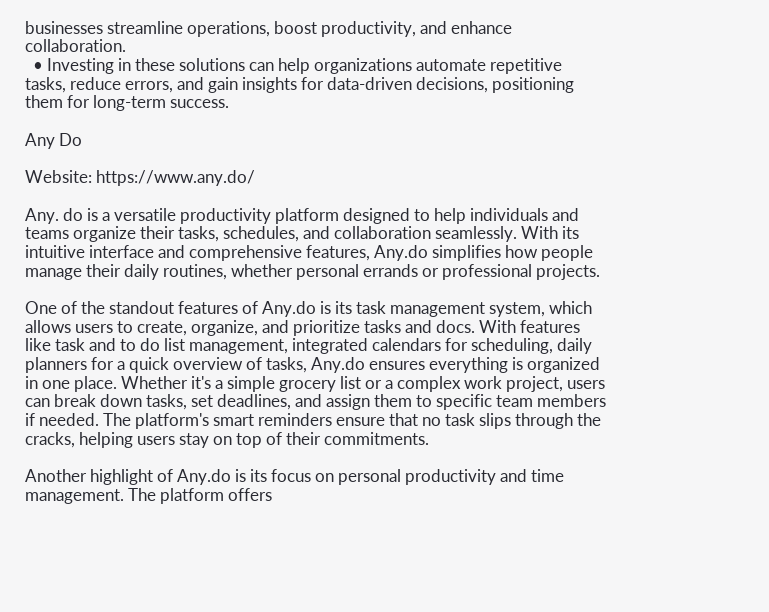businesses streamline operations, boost productivity, and enhance collaboration.
  • Investing in these solutions can help organizations automate repetitive tasks, reduce errors, and gain insights for data-driven decisions, positioning them for long-term success.

Any Do

Website: https://www.any.do/

Any. do is a versatile productivity platform designed to help individuals and teams organize their tasks, schedules, and collaboration seamlessly. With its intuitive interface and comprehensive features, Any.do simplifies how people manage their daily routines, whether personal errands or professional projects.

One of the standout features of Any.do is its task management system, which allows users to create, organize, and prioritize tasks and docs. With features like task and to do list management, integrated calendars for scheduling, daily planners for a quick overview of tasks, Any.do ensures everything is organized in one place. Whether it's a simple grocery list or a complex work project, users can break down tasks, set deadlines, and assign them to specific team members if needed. The platform's smart reminders ensure that no task slips through the cracks, helping users stay on top of their commitments.

Another highlight of Any.do is its focus on personal productivity and time management. The platform offers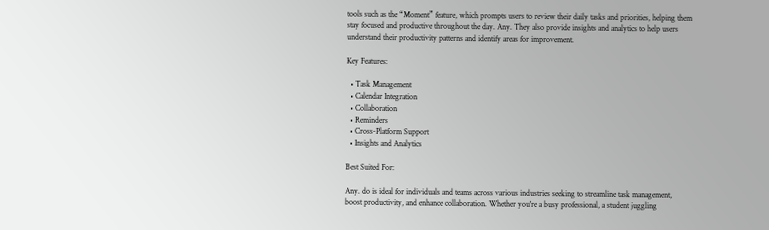tools such as the “Moment” feature, which prompts users to review their daily tasks and priorities, helping them stay focused and productive throughout the day. Any. They also provide insights and analytics to help users understand their productivity patterns and identify areas for improvement.

Key Features:

  • Task Management
  • Calendar Integration
  • Collaboration
  • Reminders
  • Cross-Platform Support
  • Insights and Analytics

Best Suited For:

Any. do is ideal for individuals and teams across various industries seeking to streamline task management, boost productivity, and enhance collaboration. Whether you're a busy professional, a student juggling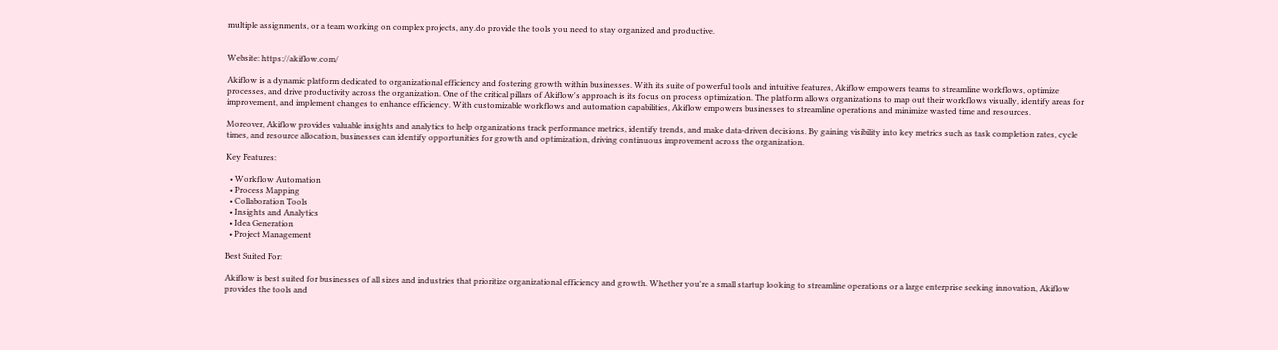multiple assignments, or a team working on complex projects, any.do provide the tools you need to stay organized and productive.


Website: https://akiflow.com/

Akiflow is a dynamic platform dedicated to organizational efficiency and fostering growth within businesses. With its suite of powerful tools and intuitive features, Akiflow empowers teams to streamline workflows, optimize processes, and drive productivity across the organization. One of the critical pillars of Akiflow's approach is its focus on process optimization. The platform allows organizations to map out their workflows visually, identify areas for improvement, and implement changes to enhance efficiency. With customizable workflows and automation capabilities, Akiflow empowers businesses to streamline operations and minimize wasted time and resources.

Moreover, Akiflow provides valuable insights and analytics to help organizations track performance metrics, identify trends, and make data-driven decisions. By gaining visibility into key metrics such as task completion rates, cycle times, and resource allocation, businesses can identify opportunities for growth and optimization, driving continuous improvement across the organization.

Key Features:

  • Workflow Automation
  • Process Mapping
  • Collaboration Tools
  • Insights and Analytics
  • Idea Generation
  • Project Management

Best Suited For:

Akiflow is best suited for businesses of all sizes and industries that prioritize organizational efficiency and growth. Whether you're a small startup looking to streamline operations or a large enterprise seeking innovation, Akiflow provides the tools and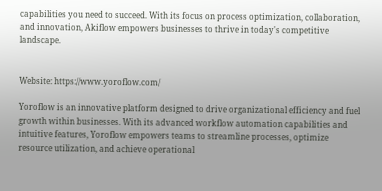capabilities you need to succeed. With its focus on process optimization, collaboration, and innovation, Akiflow empowers businesses to thrive in today's competitive landscape.


Website: https://www.yoroflow.com/

Yoroflow is an innovative platform designed to drive organizational efficiency and fuel growth within businesses. With its advanced workflow automation capabilities and intuitive features, Yoroflow empowers teams to streamline processes, optimize resource utilization, and achieve operational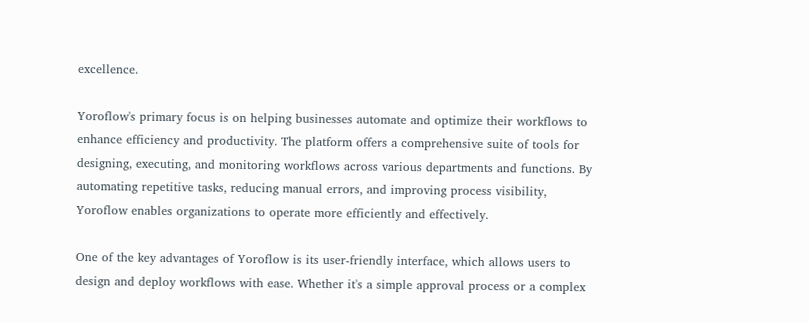excellence.

Yoroflow's primary focus is on helping businesses automate and optimize their workflows to enhance efficiency and productivity. The platform offers a comprehensive suite of tools for designing, executing, and monitoring workflows across various departments and functions. By automating repetitive tasks, reducing manual errors, and improving process visibility, Yoroflow enables organizations to operate more efficiently and effectively.

One of the key advantages of Yoroflow is its user-friendly interface, which allows users to design and deploy workflows with ease. Whether it's a simple approval process or a complex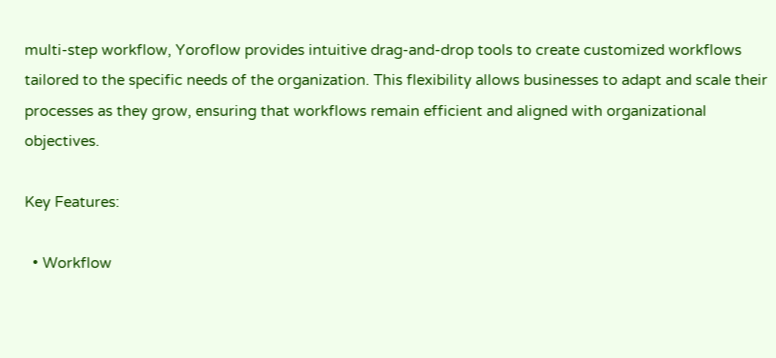multi-step workflow, Yoroflow provides intuitive drag-and-drop tools to create customized workflows tailored to the specific needs of the organization. This flexibility allows businesses to adapt and scale their processes as they grow, ensuring that workflows remain efficient and aligned with organizational objectives.

Key Features:

  • Workflow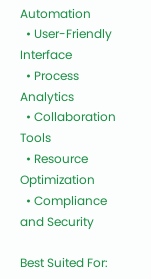Automation
  • User-Friendly Interface
  • Process Analytics
  • Collaboration Tools
  • Resource Optimization
  • Compliance and Security

Best Suited For: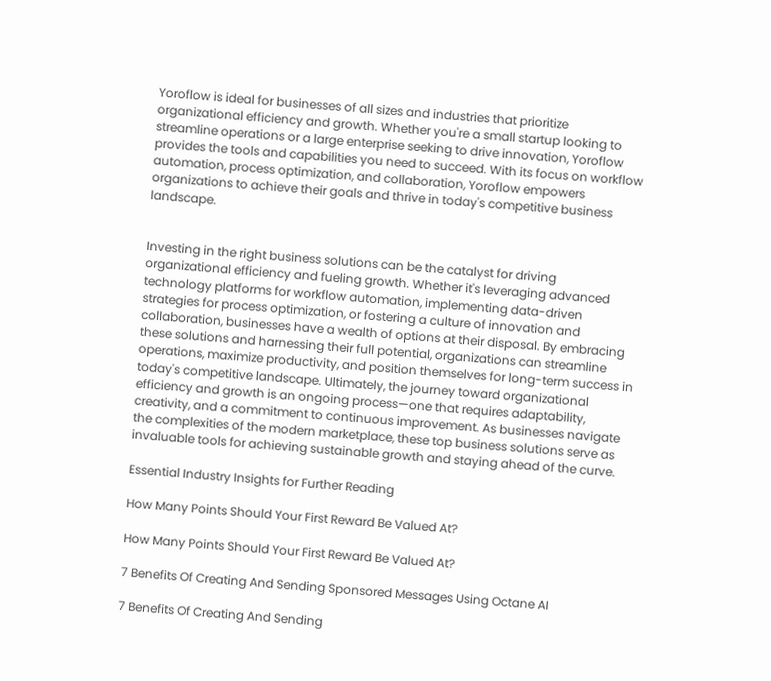Yoroflow is ideal for businesses of all sizes and industries that prioritize organizational efficiency and growth. Whether you're a small startup looking to streamline operations or a large enterprise seeking to drive innovation, Yoroflow provides the tools and capabilities you need to succeed. With its focus on workflow automation, process optimization, and collaboration, Yoroflow empowers organizations to achieve their goals and thrive in today's competitive business landscape.


Investing in the right business solutions can be the catalyst for driving organizational efficiency and fueling growth. Whether it's leveraging advanced technology platforms for workflow automation, implementing data-driven strategies for process optimization, or fostering a culture of innovation and collaboration, businesses have a wealth of options at their disposal. By embracing these solutions and harnessing their full potential, organizations can streamline operations, maximize productivity, and position themselves for long-term success in today's competitive landscape. Ultimately, the journey toward organizational efficiency and growth is an ongoing process—one that requires adaptability, creativity, and a commitment to continuous improvement. As businesses navigate the complexities of the modern marketplace, these top business solutions serve as invaluable tools for achieving sustainable growth and staying ahead of the curve.

Essential Industry Insights for Further Reading

How Many Points Should Your First Reward Be Valued At?

How Many Points Should Your First Reward Be Valued At?

7 Benefits Of Creating And Sending Sponsored Messages Using Octane AI

7 Benefits Of Creating And Sending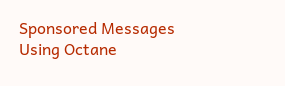Sponsored Messages Using Octane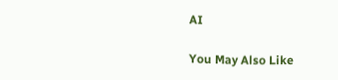AI

You May Also Like